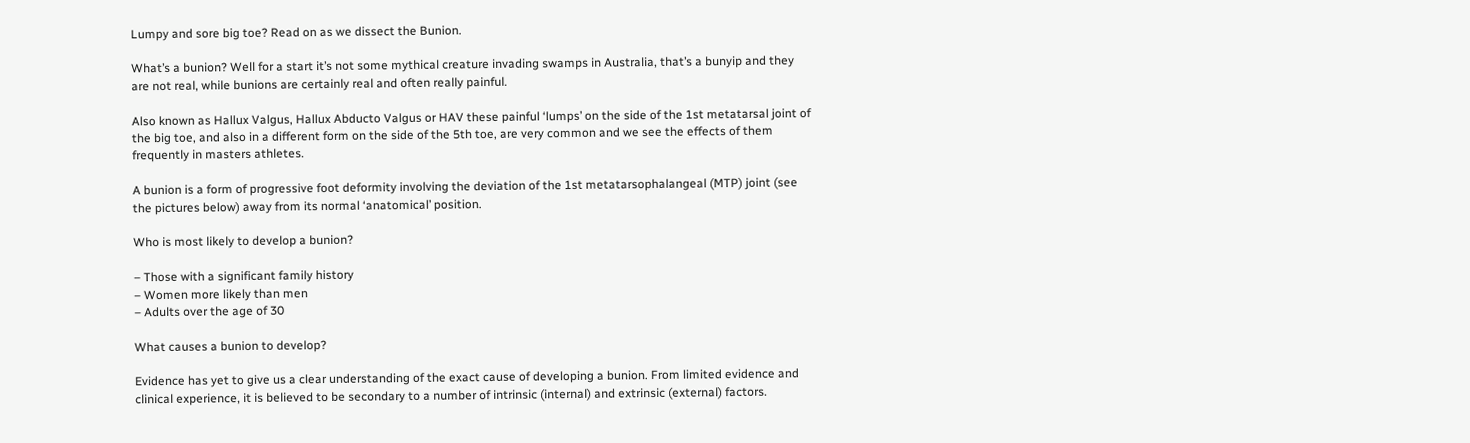Lumpy and sore big toe? Read on as we dissect the Bunion.

What’s a bunion? Well for a start it’s not some mythical creature invading swamps in Australia, that’s a bunyip and they are not real, while bunions are certainly real and often really painful.

Also known as Hallux Valgus, Hallux Abducto Valgus or HAV these painful ‘lumps’ on the side of the 1st metatarsal joint of the big toe, and also in a different form on the side of the 5th toe, are very common and we see the effects of them frequently in masters athletes.

A bunion is a form of progressive foot deformity involving the deviation of the 1st metatarsophalangeal (MTP) joint (see the pictures below) away from its normal ‘anatomical’ position.

Who is most likely to develop a bunion?

– Those with a significant family history
– Women more likely than men
– Adults over the age of 30

What causes a bunion to develop?

Evidence has yet to give us a clear understanding of the exact cause of developing a bunion. From limited evidence and clinical experience, it is believed to be secondary to a number of intrinsic (internal) and extrinsic (external) factors.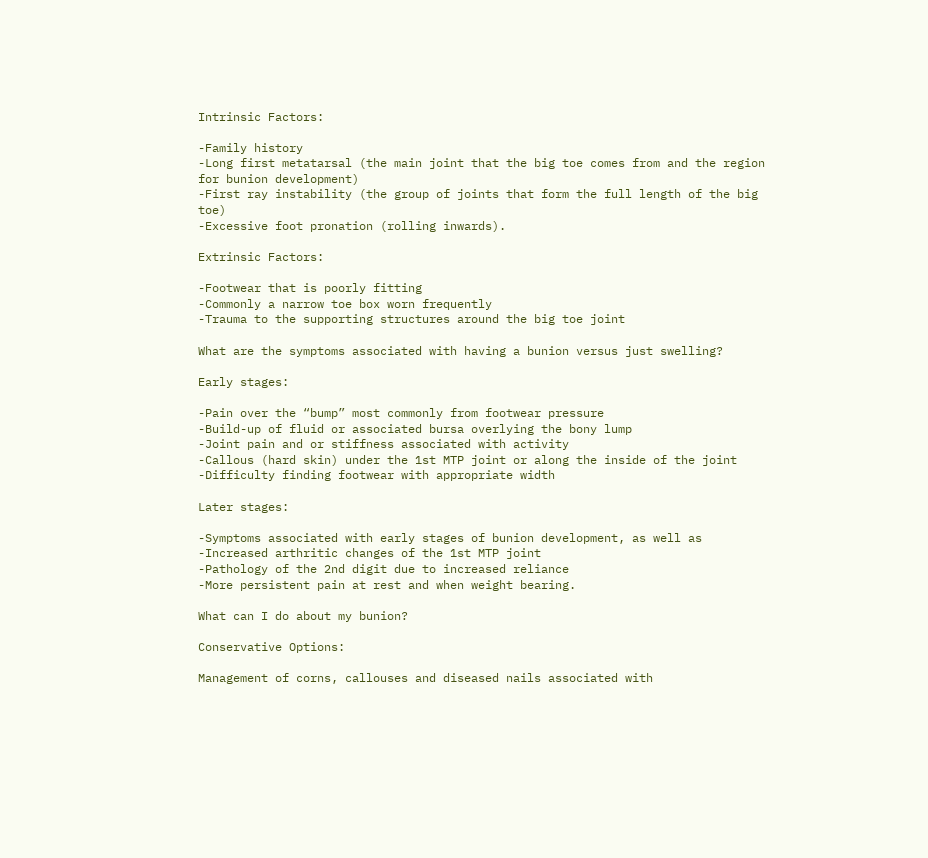Intrinsic Factors:

-Family history
-Long first metatarsal (the main joint that the big toe comes from and the region for bunion development)
-First ray instability (the group of joints that form the full length of the big toe)
-Excessive foot pronation (rolling inwards).

Extrinsic Factors:

-Footwear that is poorly fitting
-Commonly a narrow toe box worn frequently
-Trauma to the supporting structures around the big toe joint

What are the symptoms associated with having a bunion versus just swelling?

Early stages:

-Pain over the “bump” most commonly from footwear pressure
-Build-up of fluid or associated bursa overlying the bony lump
-Joint pain and or stiffness associated with activity
-Callous (hard skin) under the 1st MTP joint or along the inside of the joint
-Difficulty finding footwear with appropriate width

Later stages:

-Symptoms associated with early stages of bunion development, as well as
-Increased arthritic changes of the 1st MTP joint
-Pathology of the 2nd digit due to increased reliance
-More persistent pain at rest and when weight bearing.

What can I do about my bunion?

Conservative Options:

Management of corns, callouses and diseased nails associated with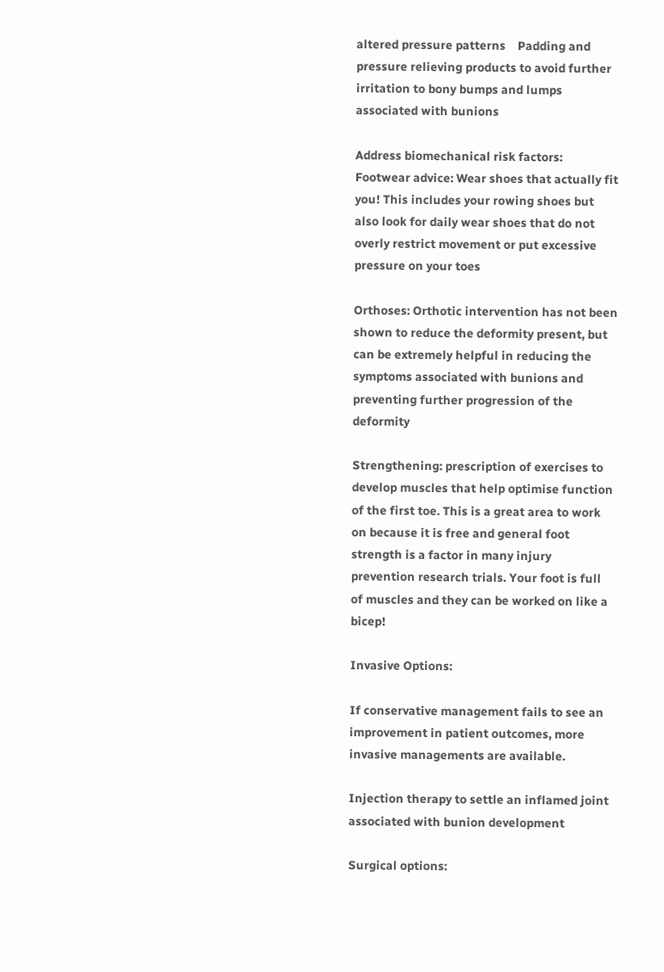altered pressure patterns    Padding and pressure relieving products to avoid further irritation to bony bumps and lumps associated with bunions

Address biomechanical risk factors:
Footwear advice: Wear shoes that actually fit you! This includes your rowing shoes but also look for daily wear shoes that do not overly restrict movement or put excessive pressure on your toes

Orthoses: Orthotic intervention has not been shown to reduce the deformity present, but can be extremely helpful in reducing the symptoms associated with bunions and preventing further progression of the deformity

Strengthening: prescription of exercises to develop muscles that help optimise function of the first toe. This is a great area to work on because it is free and general foot strength is a factor in many injury prevention research trials. Your foot is full of muscles and they can be worked on like a bicep!

Invasive Options:

If conservative management fails to see an improvement in patient outcomes, more invasive managements are available.

Injection therapy to settle an inflamed joint associated with bunion development

Surgical options: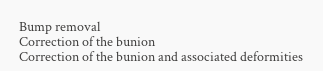Bump removal
Correction of the bunion
Correction of the bunion and associated deformities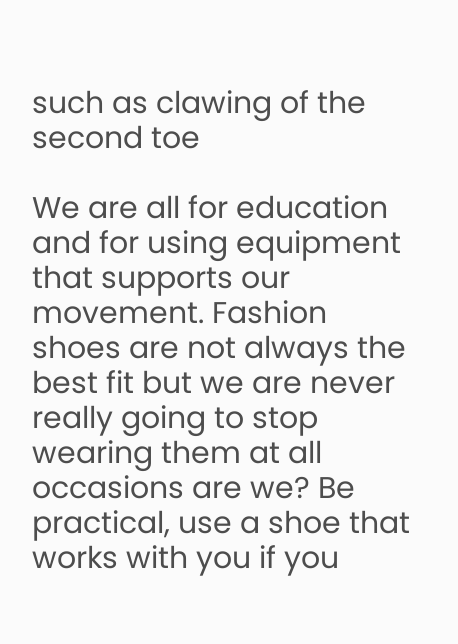such as clawing of the second toe

We are all for education and for using equipment that supports our movement. Fashion shoes are not always the best fit but we are never really going to stop wearing them at all occasions are we? Be practical, use a shoe that works with you if you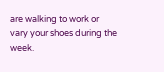are walking to work or vary your shoes during the week.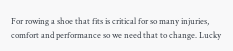For rowing a shoe that fits is critical for so many injuries, comfort and performance so we need that to change. Lucky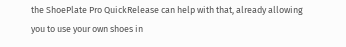the ShoePlate Pro QuickRelease can help with that, already allowing you to use your own shoes in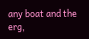any boat and the erg,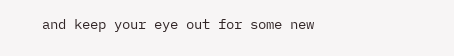and keep your eye out for some new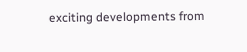exciting developments from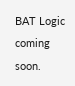BAT Logic coming soon.